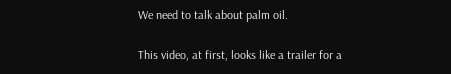We need to talk about palm oil.

This video, at first, looks like a trailer for a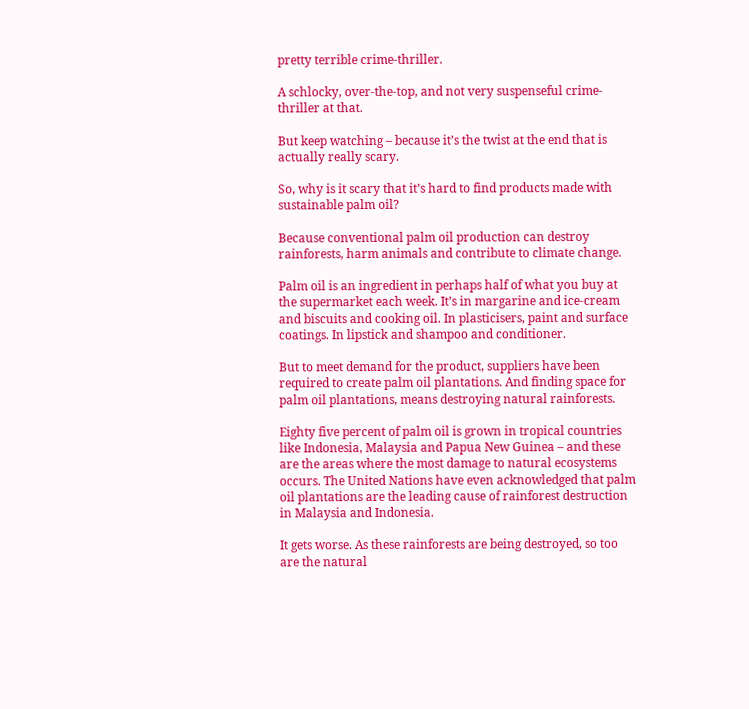pretty terrible crime-thriller.

A schlocky, over-the-top, and not very suspenseful crime-thriller at that.

But keep watching – because it’s the twist at the end that is actually really scary.

So, why is it scary that it’s hard to find products made with sustainable palm oil?

Because conventional palm oil production can destroy rainforests, harm animals and contribute to climate change.

Palm oil is an ingredient in perhaps half of what you buy at the supermarket each week. It’s in margarine and ice-cream and biscuits and cooking oil. In plasticisers, paint and surface coatings. In lipstick and shampoo and conditioner.

But to meet demand for the product, suppliers have been required to create palm oil plantations. And finding space for palm oil plantations, means destroying natural rainforests.

Eighty five percent of palm oil is grown in tropical countries like Indonesia, Malaysia and Papua New Guinea – and these are the areas where the most damage to natural ecosystems occurs. The United Nations have even acknowledged that palm oil plantations are the leading cause of rainforest destruction in Malaysia and Indonesia.

It gets worse. As these rainforests are being destroyed, so too are the natural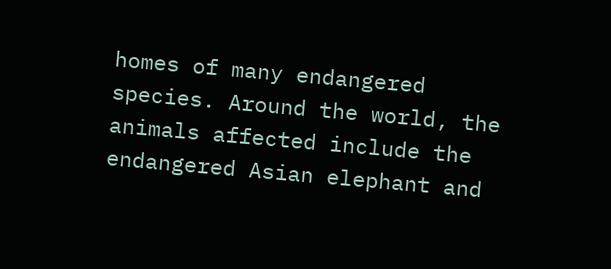homes of many endangered species. Around the world, the animals affected include the endangered Asian elephant and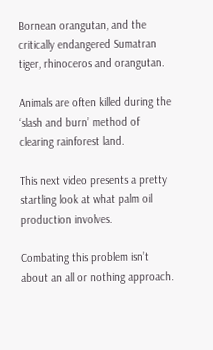Bornean orangutan, and the critically endangered Sumatran tiger, rhinoceros and orangutan.

Animals are often killed during the ‘slash and burn’ method of clearing rainforest land.

This next video presents a pretty startling look at what palm oil production involves.

Combating this problem isn’t about an all or nothing approach.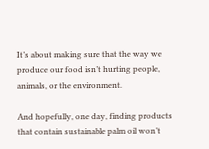It’s about making sure that the way we produce our food isn’t hurting people, animals, or the environment.

And hopefully, one day, finding products that contain sustainable palm oil won’t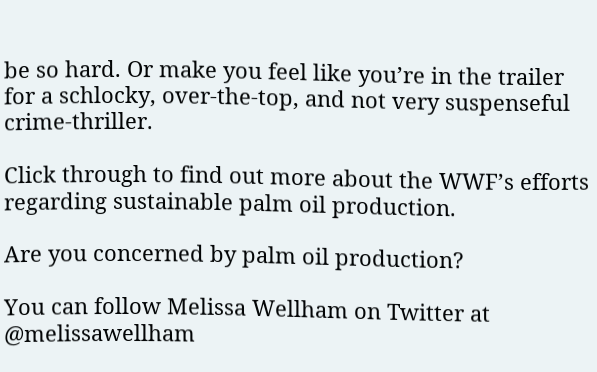be so hard. Or make you feel like you’re in the trailer for a schlocky, over-the-top, and not very suspenseful crime-thriller.

Click through to find out more about the WWF’s efforts regarding sustainable palm oil production.

Are you concerned by palm oil production?

You can follow Melissa Wellham on Twitter at @melissawellham